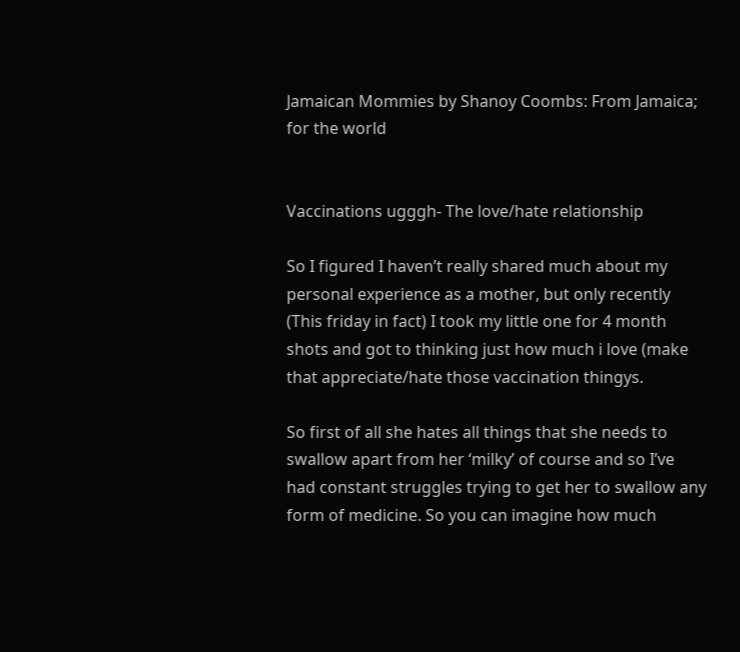Jamaican Mommies by Shanoy Coombs: From Jamaica; for the world


Vaccinations ugggh- The love/hate relationship

So I figured I haven’t really shared much about my personal experience as a mother, but only recently (This friday in fact) I took my little one for 4 month shots and got to thinking just how much i love (make that appreciate/hate those vaccination thingys.

So first of all she hates all things that she needs to swallow apart from her ‘milky’ of course and so I’ve had constant struggles trying to get her to swallow any form of medicine. So you can imagine how much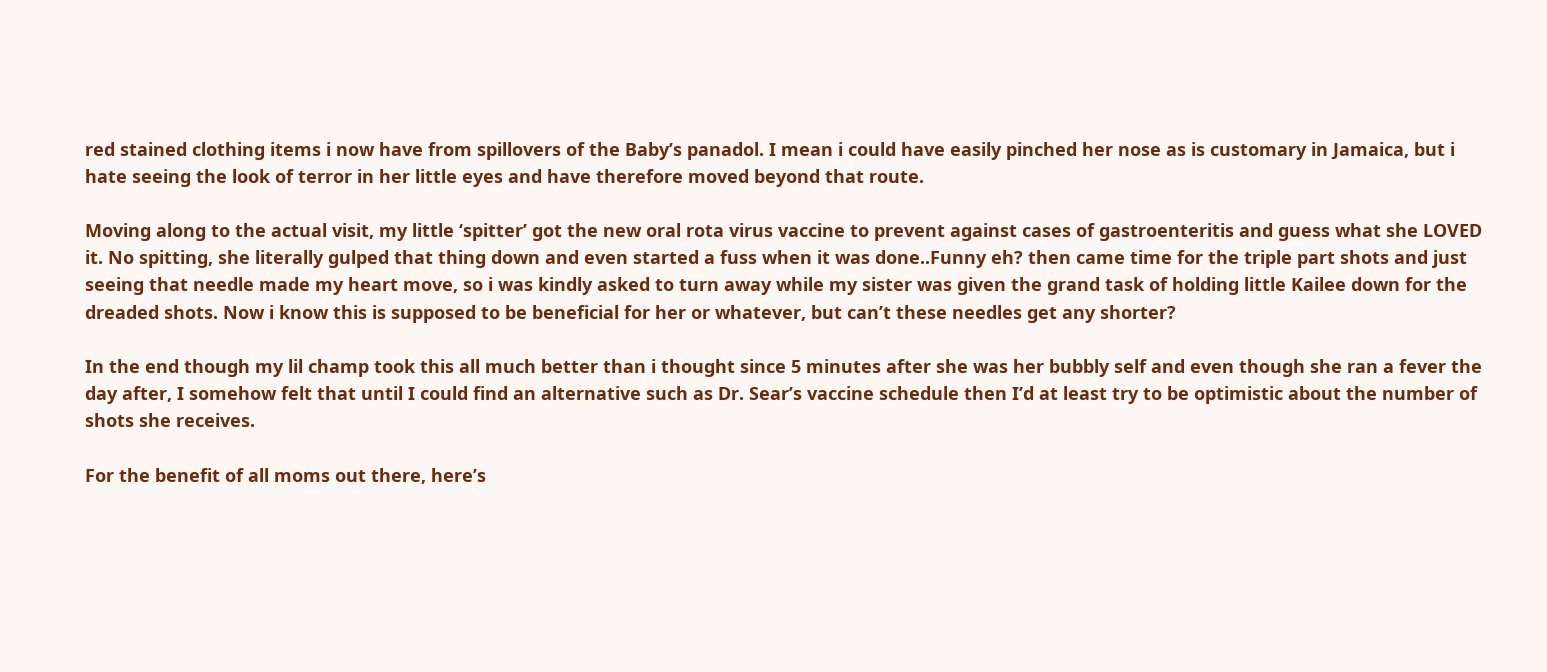red stained clothing items i now have from spillovers of the Baby’s panadol. I mean i could have easily pinched her nose as is customary in Jamaica, but i hate seeing the look of terror in her little eyes and have therefore moved beyond that route.

Moving along to the actual visit, my little ‘spitter’ got the new oral rota virus vaccine to prevent against cases of gastroenteritis and guess what she LOVED it. No spitting, she literally gulped that thing down and even started a fuss when it was done..Funny eh? then came time for the triple part shots and just seeing that needle made my heart move, so i was kindly asked to turn away while my sister was given the grand task of holding little Kailee down for the dreaded shots. Now i know this is supposed to be beneficial for her or whatever, but can’t these needles get any shorter?

In the end though my lil champ took this all much better than i thought since 5 minutes after she was her bubbly self and even though she ran a fever the day after, I somehow felt that until I could find an alternative such as Dr. Sear’s vaccine schedule then I’d at least try to be optimistic about the number of shots she receives.

For the benefit of all moms out there, here’s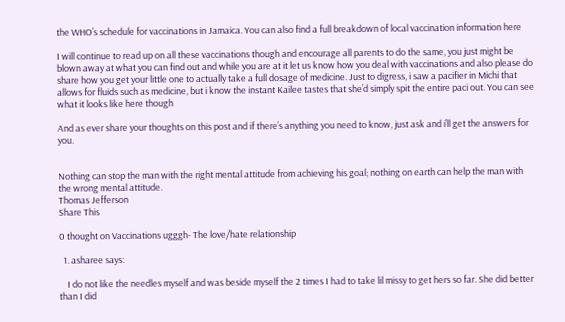the WHO’s schedule for vaccinations in Jamaica. You can also find a full breakdown of local vaccination information here

I will continue to read up on all these vaccinations though and encourage all parents to do the same, you just might be blown away at what you can find out and while you are at it let us know how you deal with vaccinations and also please do share how you get your little one to actually take a full dosage of medicine. Just to digress, i saw a pacifier in Michi that allows for fluids such as medicine, but i know the instant Kailee tastes that she’d simply spit the entire paci out. You can see what it looks like here though

And as ever share your thoughts on this post and if there’s anything you need to know, just ask and i’ll get the answers for you.


Nothing can stop the man with the right mental attitude from achieving his goal; nothing on earth can help the man with the wrong mental attitude.
Thomas Jefferson
Share This

0 thought on Vaccinations ugggh- The love/hate relationship

  1. asharee says:

    I do not like the needles myself and was beside myself the 2 times I had to take lil missy to get hers so far. She did better than I did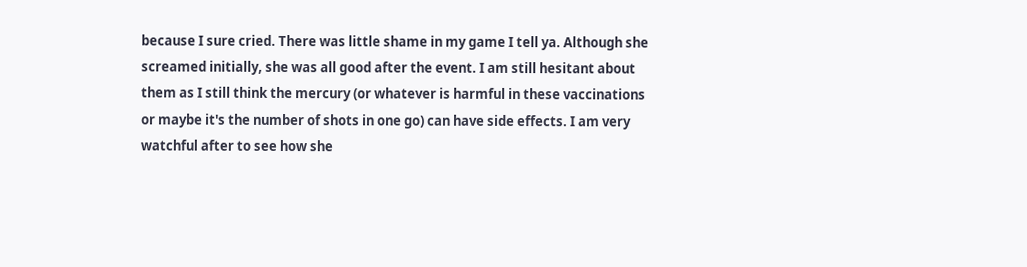because I sure cried. There was little shame in my game I tell ya. Although she screamed initially, she was all good after the event. I am still hesitant about them as I still think the mercury (or whatever is harmful in these vaccinations or maybe it's the number of shots in one go) can have side effects. I am very watchful after to see how she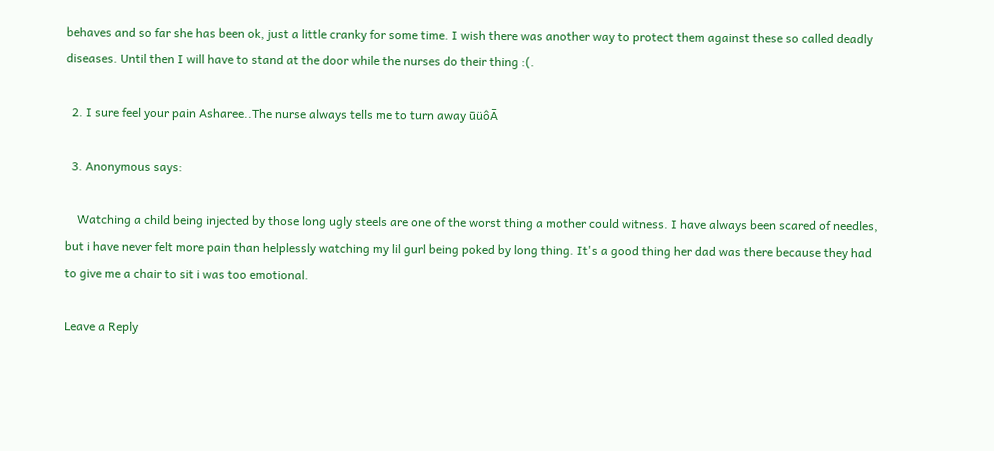behaves and so far she has been ok, just a little cranky for some time. I wish there was another way to protect them against these so called deadly diseases. Until then I will have to stand at the door while the nurses do their thing :(.

  2. I sure feel your pain Asharee..The nurse always tells me to turn away ūüôĀ

  3. Anonymous says:

    Watching a child being injected by those long ugly steels are one of the worst thing a mother could witness. I have always been scared of needles, but i have never felt more pain than helplessly watching my lil gurl being poked by long thing. It's a good thing her dad was there because they had to give me a chair to sit i was too emotional.

Leave a Reply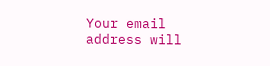Your email address will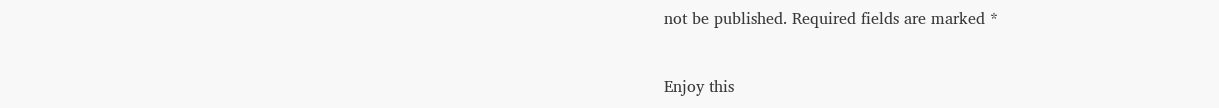not be published. Required fields are marked *


Enjoy this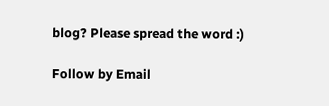blog? Please spread the word :)

Follow by Email